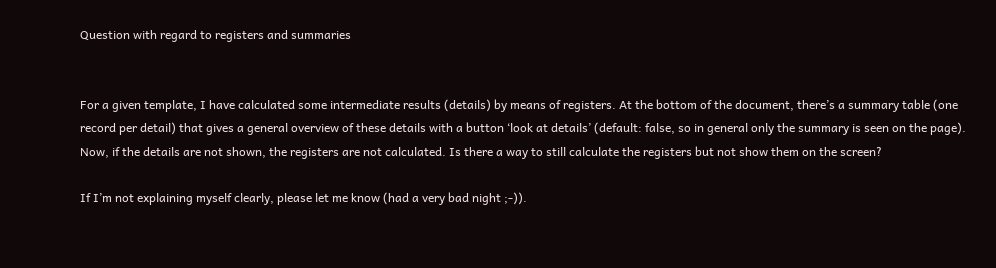Question with regard to registers and summaries


For a given template, I have calculated some intermediate results (details) by means of registers. At the bottom of the document, there’s a summary table (one record per detail) that gives a general overview of these details with a button ‘look at details’ (default: false, so in general only the summary is seen on the page). Now, if the details are not shown, the registers are not calculated. Is there a way to still calculate the registers but not show them on the screen?

If I’m not explaining myself clearly, please let me know (had a very bad night ;-)).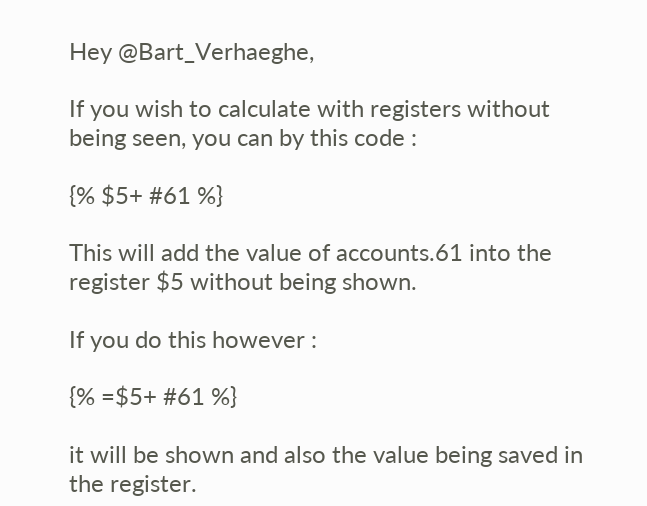Hey @Bart_Verhaeghe,

If you wish to calculate with registers without being seen, you can by this code :

{% $5+ #61 %}

This will add the value of accounts.61 into the register $5 without being shown.

If you do this however :

{% =$5+ #61 %}

it will be shown and also the value being saved in the register.